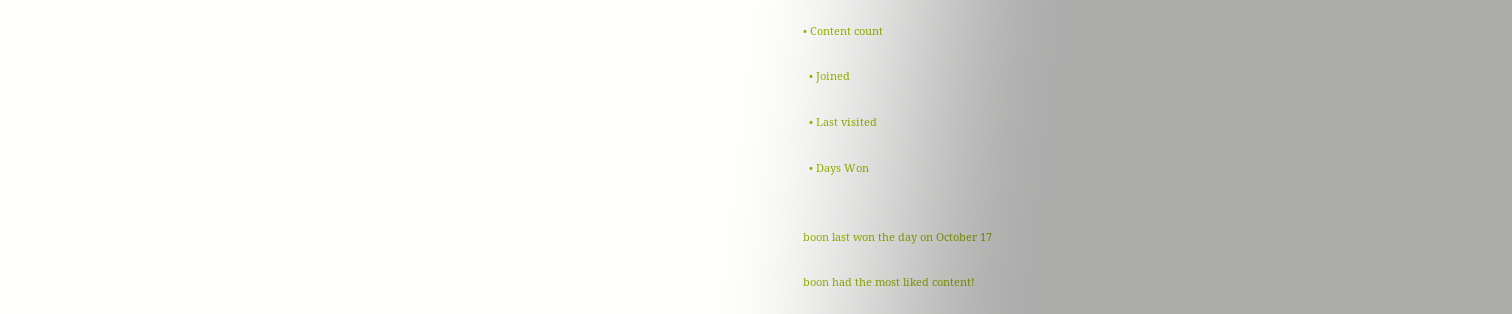• Content count

  • Joined

  • Last visited

  • Days Won


boon last won the day on October 17

boon had the most liked content!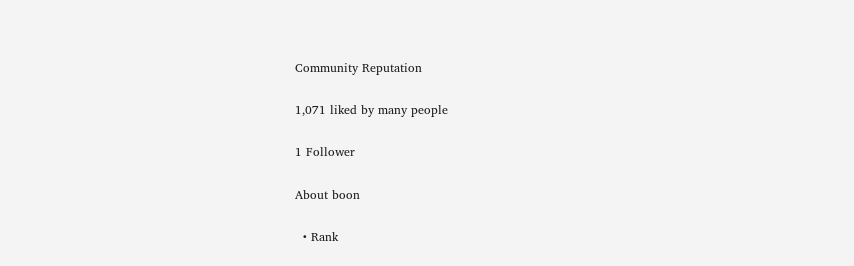Community Reputation

1,071 liked by many people

1 Follower

About boon

  • Rank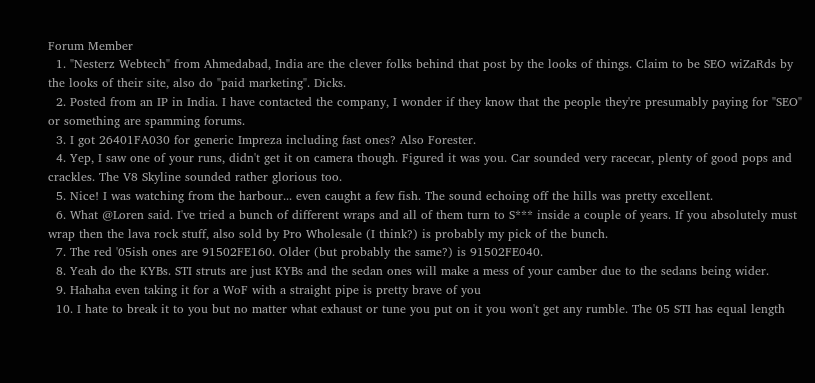Forum Member
  1. "Nesterz Webtech" from Ahmedabad, India are the clever folks behind that post by the looks of things. Claim to be SEO wiZaRds by the looks of their site, also do "paid marketing". Dicks.
  2. Posted from an IP in India. I have contacted the company, I wonder if they know that the people they're presumably paying for "SEO" or something are spamming forums.
  3. I got 26401FA030 for generic Impreza including fast ones? Also Forester.
  4. Yep, I saw one of your runs, didn't get it on camera though. Figured it was you. Car sounded very racecar, plenty of good pops and crackles. The V8 Skyline sounded rather glorious too.
  5. Nice! I was watching from the harbour... even caught a few fish. The sound echoing off the hills was pretty excellent.
  6. What @Loren said. I've tried a bunch of different wraps and all of them turn to S*** inside a couple of years. If you absolutely must wrap then the lava rock stuff, also sold by Pro Wholesale (I think?) is probably my pick of the bunch.
  7. The red '05ish ones are 91502FE160. Older (but probably the same?) is 91502FE040.
  8. Yeah do the KYBs. STI struts are just KYBs and the sedan ones will make a mess of your camber due to the sedans being wider.
  9. Hahaha even taking it for a WoF with a straight pipe is pretty brave of you
  10. I hate to break it to you but no matter what exhaust or tune you put on it you won't get any rumble. The 05 STI has equal length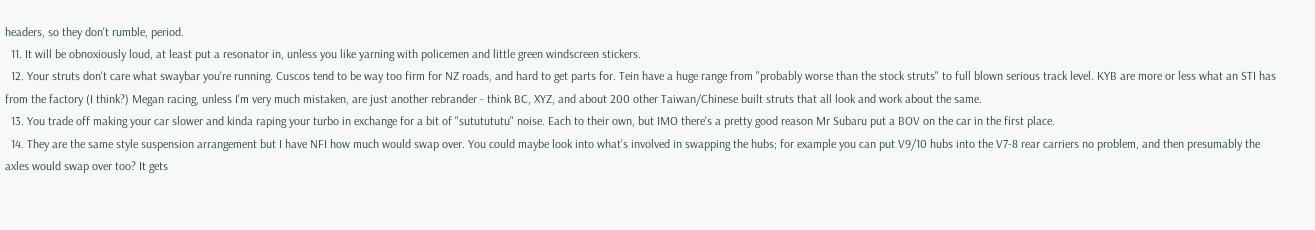headers, so they don't rumble, period.
  11. It will be obnoxiously loud, at least put a resonator in, unless you like yarning with policemen and little green windscreen stickers.
  12. Your struts don't care what swaybar you're running. Cuscos tend to be way too firm for NZ roads, and hard to get parts for. Tein have a huge range from "probably worse than the stock struts" to full blown serious track level. KYB are more or less what an STI has from the factory (I think?) Megan racing, unless I'm very much mistaken, are just another rebrander - think BC, XYZ, and about 200 other Taiwan/Chinese built struts that all look and work about the same.
  13. You trade off making your car slower and kinda raping your turbo in exchange for a bit of "sututututu" noise. Each to their own, but IMO there's a pretty good reason Mr Subaru put a BOV on the car in the first place.
  14. They are the same style suspension arrangement but I have NFI how much would swap over. You could maybe look into what's involved in swapping the hubs; for example you can put V9/10 hubs into the V7-8 rear carriers no problem, and then presumably the axles would swap over too? It gets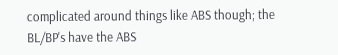complicated around things like ABS though; the BL/BP's have the ABS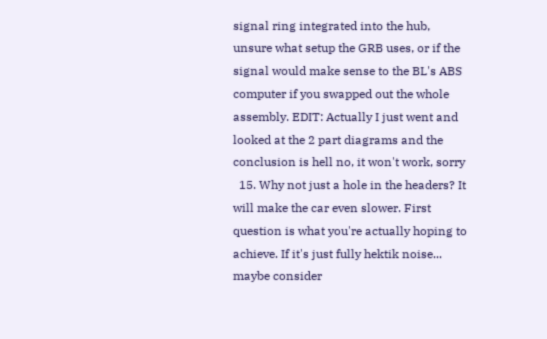signal ring integrated into the hub, unsure what setup the GRB uses, or if the signal would make sense to the BL's ABS computer if you swapped out the whole assembly. EDIT: Actually I just went and looked at the 2 part diagrams and the conclusion is hell no, it won't work, sorry
  15. Why not just a hole in the headers? It will make the car even slower. First question is what you're actually hoping to achieve. If it's just fully hektik noise... maybe consider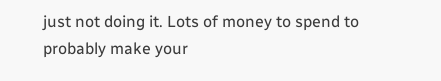just not doing it. Lots of money to spend to probably make your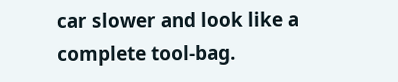car slower and look like a complete tool-bag.